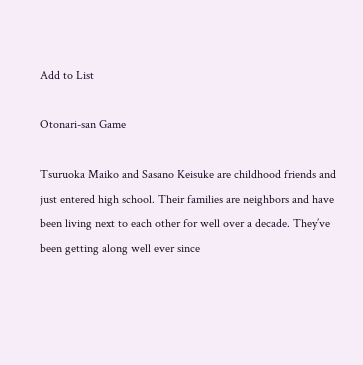Add to List

Otonari-san Game

Tsuruoka Maiko and Sasano Keisuke are childhood friends and just entered high school. Their families are neighbors and have been living next to each other for well over a decade. They’ve been getting along well ever since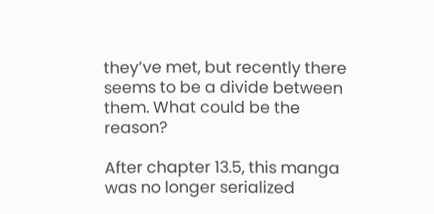they’ve met, but recently there seems to be a divide between them. What could be the reason?

After chapter 13.5, this manga was no longer serialized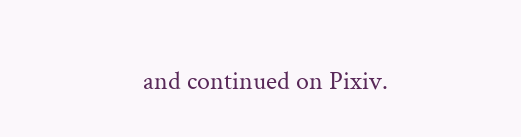and continued on Pixiv.